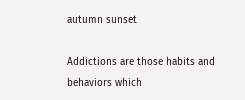autumn sunset

Addictions are those habits and behaviors which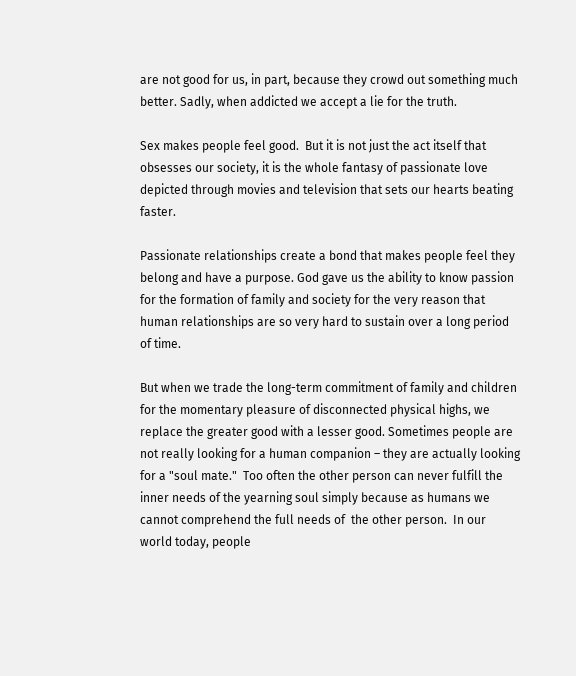are not good for us, in part, because they crowd out something much better. Sadly, when addicted we accept a lie for the truth.

Sex makes people feel good.  But it is not just the act itself that obsesses our society, it is the whole fantasy of passionate love depicted through movies and television that sets our hearts beating faster.

Passionate relationships create a bond that makes people feel they belong and have a purpose. God gave us the ability to know passion for the formation of family and society for the very reason that human relationships are so very hard to sustain over a long period of time.

But when we trade the long-term commitment of family and children for the momentary pleasure of disconnected physical highs, we replace the greater good with a lesser good. Sometimes people are not really looking for a human companion – they are actually looking for a "soul mate."  Too often the other person can never fulfill the inner needs of the yearning soul simply because as humans we cannot comprehend the full needs of  the other person.  In our world today, people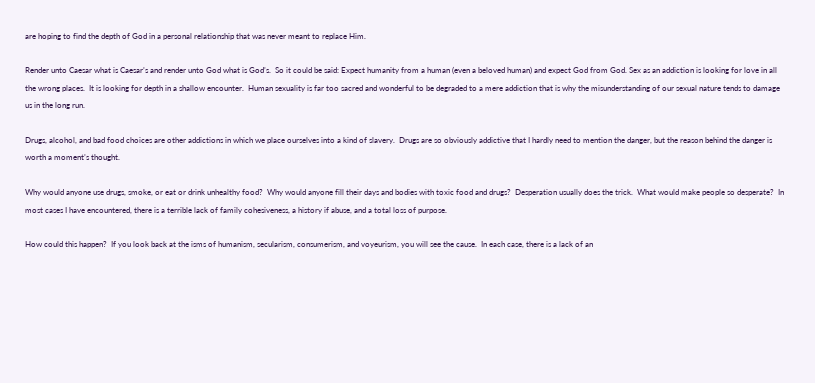are hoping to find the depth of God in a personal relationship that was never meant to replace Him.

Render unto Caesar what is Caesar’s and render unto God what is God’s.  So it could be said: Expect humanity from a human (even a beloved human) and expect God from God. Sex as an addiction is looking for love in all the wrong places.  It is looking for depth in a shallow encounter.  Human sexuality is far too sacred and wonderful to be degraded to a mere addiction that is why the misunderstanding of our sexual nature tends to damage us in the long run.

Drugs, alcohol, and bad food choices are other addictions in which we place ourselves into a kind of slavery.  Drugs are so obviously addictive that I hardly need to mention the danger, but the reason behind the danger is worth a moment’s thought.

Why would anyone use drugs, smoke, or eat or drink unhealthy food?  Why would anyone fill their days and bodies with toxic food and drugs?  Desperation usually does the trick.  What would make people so desperate?  In most cases I have encountered, there is a terrible lack of family cohesiveness, a history if abuse, and a total loss of purpose.

How could this happen?  If you look back at the isms of humanism, secularism, consumerism, and voyeurism, you will see the cause.  In each case, there is a lack of an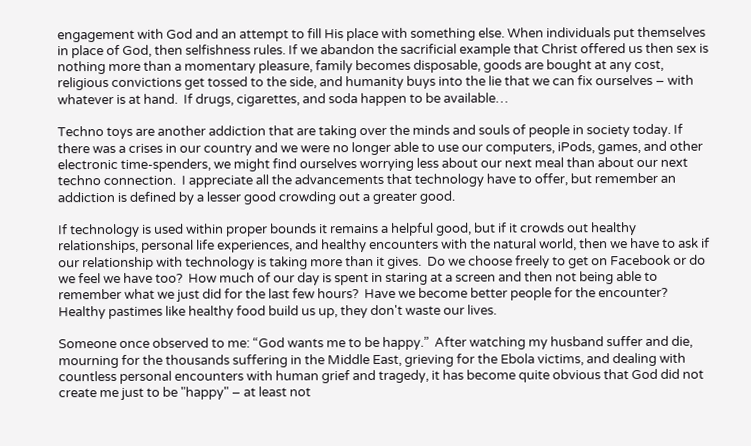engagement with God and an attempt to fill His place with something else. When individuals put themselves in place of God, then selfishness rules. If we abandon the sacrificial example that Christ offered us then sex is nothing more than a momentary pleasure, family becomes disposable, goods are bought at any cost, religious convictions get tossed to the side, and humanity buys into the lie that we can fix ourselves – with whatever is at hand.  If drugs, cigarettes, and soda happen to be available…

Techno toys are another addiction that are taking over the minds and souls of people in society today. If there was a crises in our country and we were no longer able to use our computers, iPods, games, and other electronic time-spenders, we might find ourselves worrying less about our next meal than about our next techno connection.  I appreciate all the advancements that technology have to offer, but remember an addiction is defined by a lesser good crowding out a greater good.

If technology is used within proper bounds it remains a helpful good, but if it crowds out healthy relationships, personal life experiences, and healthy encounters with the natural world, then we have to ask if our relationship with technology is taking more than it gives.  Do we choose freely to get on Facebook or do we feel we have too?  How much of our day is spent in staring at a screen and then not being able to remember what we just did for the last few hours?  Have we become better people for the encounter?  Healthy pastimes like healthy food build us up, they don't waste our lives.

Someone once observed to me: “God wants me to be happy.”  After watching my husband suffer and die, mourning for the thousands suffering in the Middle East, grieving for the Ebola victims, and dealing with countless personal encounters with human grief and tragedy, it has become quite obvious that God did not create me just to be "happy" – at least not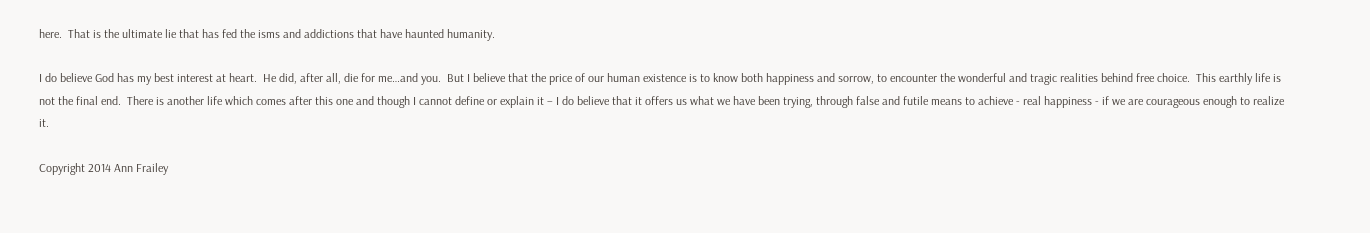here.  That is the ultimate lie that has fed the isms and addictions that have haunted humanity.

I do believe God has my best interest at heart.  He did, after all, die for me…and you.  But I believe that the price of our human existence is to know both happiness and sorrow, to encounter the wonderful and tragic realities behind free choice.  This earthly life is not the final end.  There is another life which comes after this one and though I cannot define or explain it – I do believe that it offers us what we have been trying, through false and futile means to achieve - real happiness - if we are courageous enough to realize it.

Copyright 2014 Ann Frailey